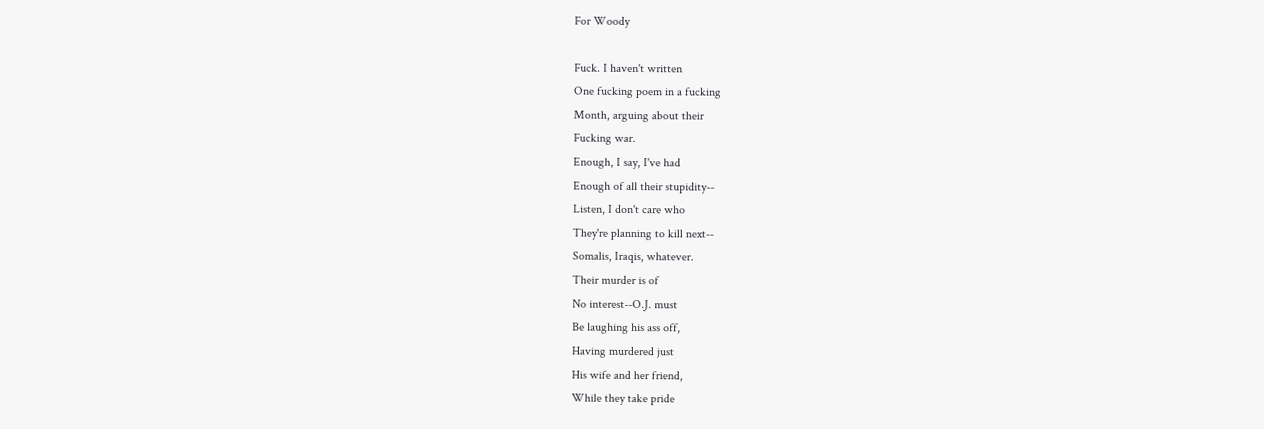For Woody

Fuck. I haven't written
One fucking poem in a fucking
Month, arguing about their
Fucking war.
Enough, I say, I've had
Enough of all their stupidity--
Listen, I don't care who
They're planning to kill next--
Somalis, Iraqis, whatever.
Their murder is of
No interest--O.J. must
Be laughing his ass off,
Having murdered just
His wife and her friend,
While they take pride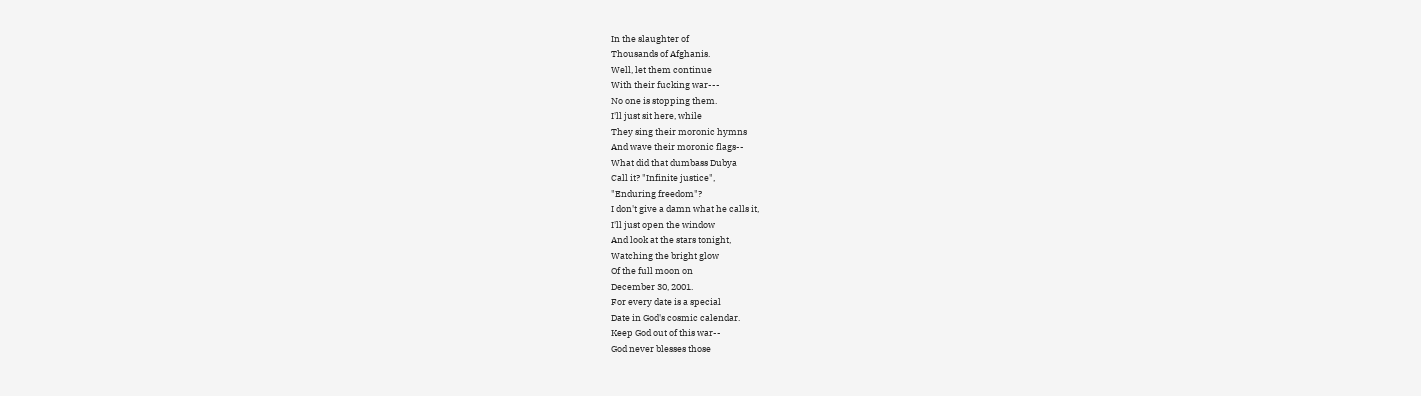In the slaughter of
Thousands of Afghanis.
Well, let them continue
With their fucking war---
No one is stopping them.
I'll just sit here, while
They sing their moronic hymns
And wave their moronic flags--
What did that dumbass Dubya
Call it? "Infinite justice",
"Enduring freedom"?
I don't give a damn what he calls it,
I'll just open the window
And look at the stars tonight,
Watching the bright glow
Of the full moon on
December 30, 2001.
For every date is a special
Date in God's cosmic calendar.
Keep God out of this war--
God never blesses those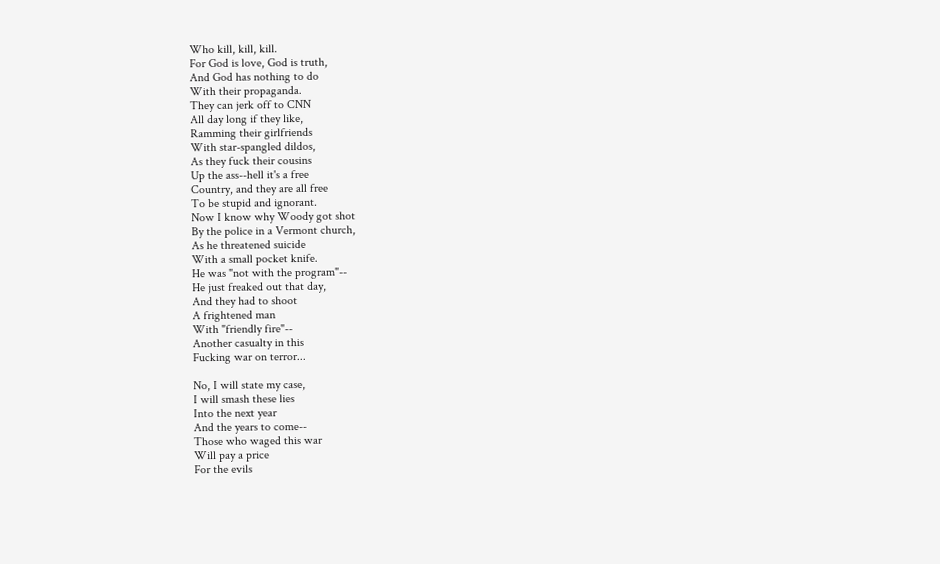Who kill, kill, kill.
For God is love, God is truth,
And God has nothing to do
With their propaganda.
They can jerk off to CNN
All day long if they like,
Ramming their girlfriends
With star-spangled dildos,
As they fuck their cousins
Up the ass--hell it's a free
Country, and they are all free
To be stupid and ignorant.
Now I know why Woody got shot
By the police in a Vermont church,
As he threatened suicide
With a small pocket knife.
He was "not with the program"--
He just freaked out that day,
And they had to shoot
A frightened man
With "friendly fire"--
Another casualty in this
Fucking war on terror...

No, I will state my case,
I will smash these lies
Into the next year
And the years to come--
Those who waged this war
Will pay a price
For the evils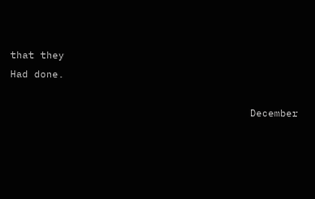that they
Had done.

                                        December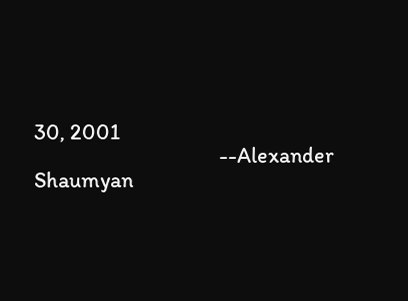30, 2001
                                     --Alexander Shaumyan